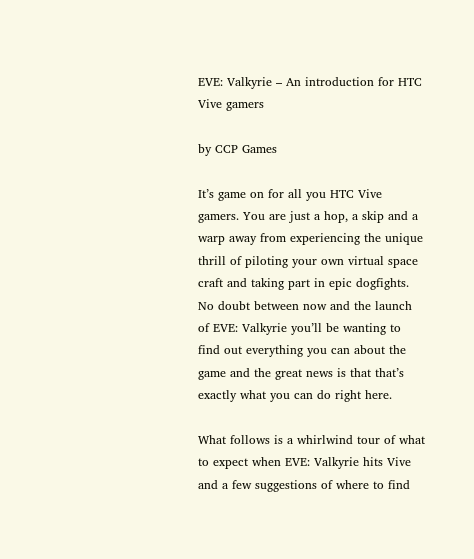EVE: Valkyrie – An introduction for HTC Vive gamers

by CCP Games

It’s game on for all you HTC Vive gamers. You are just a hop, a skip and a warp away from experiencing the unique thrill of piloting your own virtual space craft and taking part in epic dogfights. No doubt between now and the launch of EVE: Valkyrie you’ll be wanting to find out everything you can about the game and the great news is that that’s exactly what you can do right here.

What follows is a whirlwind tour of what to expect when EVE: Valkyrie hits Vive and a few suggestions of where to find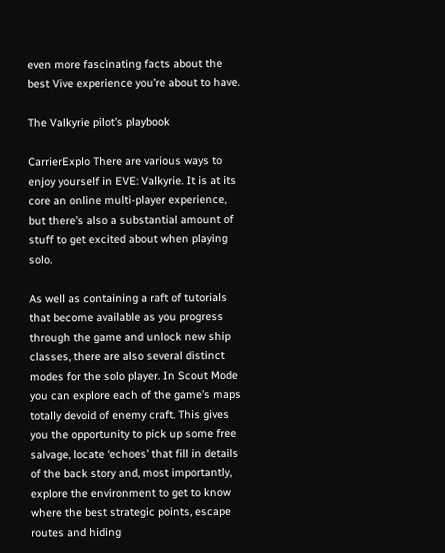even more fascinating facts about the best Vive experience you’re about to have.

The Valkyrie pilot’s playbook

CarrierExplo There are various ways to enjoy yourself in EVE: Valkyrie. It is at its core an online multi-player experience, but there’s also a substantial amount of stuff to get excited about when playing solo.

As well as containing a raft of tutorials that become available as you progress through the game and unlock new ship classes, there are also several distinct modes for the solo player. In Scout Mode you can explore each of the game’s maps totally devoid of enemy craft. This gives you the opportunity to pick up some free salvage, locate ‘echoes’ that fill in details of the back story and, most importantly, explore the environment to get to know where the best strategic points, escape routes and hiding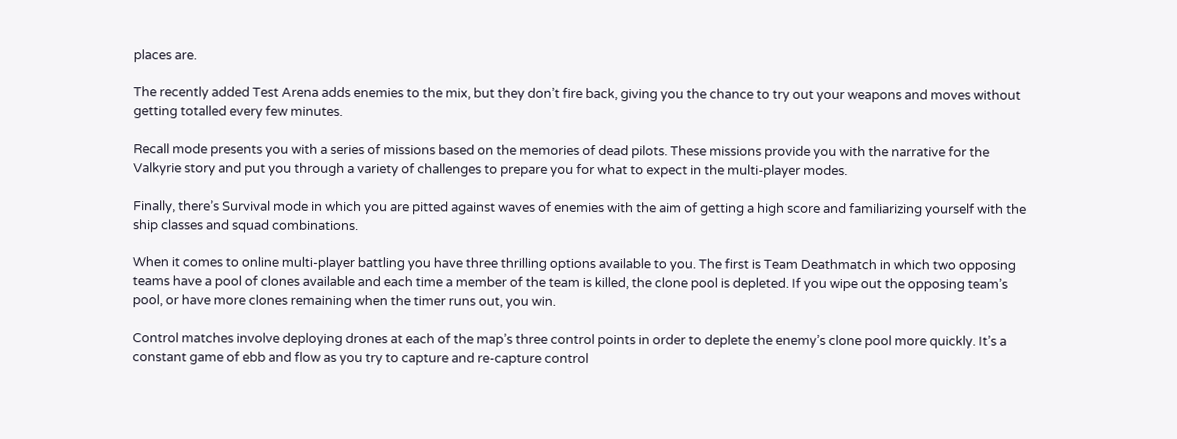places are.

The recently added Test Arena adds enemies to the mix, but they don’t fire back, giving you the chance to try out your weapons and moves without getting totalled every few minutes.

Recall mode presents you with a series of missions based on the memories of dead pilots. These missions provide you with the narrative for the Valkyrie story and put you through a variety of challenges to prepare you for what to expect in the multi-player modes.

Finally, there’s Survival mode in which you are pitted against waves of enemies with the aim of getting a high score and familiarizing yourself with the ship classes and squad combinations.

When it comes to online multi-player battling you have three thrilling options available to you. The first is Team Deathmatch in which two opposing teams have a pool of clones available and each time a member of the team is killed, the clone pool is depleted. If you wipe out the opposing team’s pool, or have more clones remaining when the timer runs out, you win.

Control matches involve deploying drones at each of the map’s three control points in order to deplete the enemy’s clone pool more quickly. It’s a constant game of ebb and flow as you try to capture and re-capture control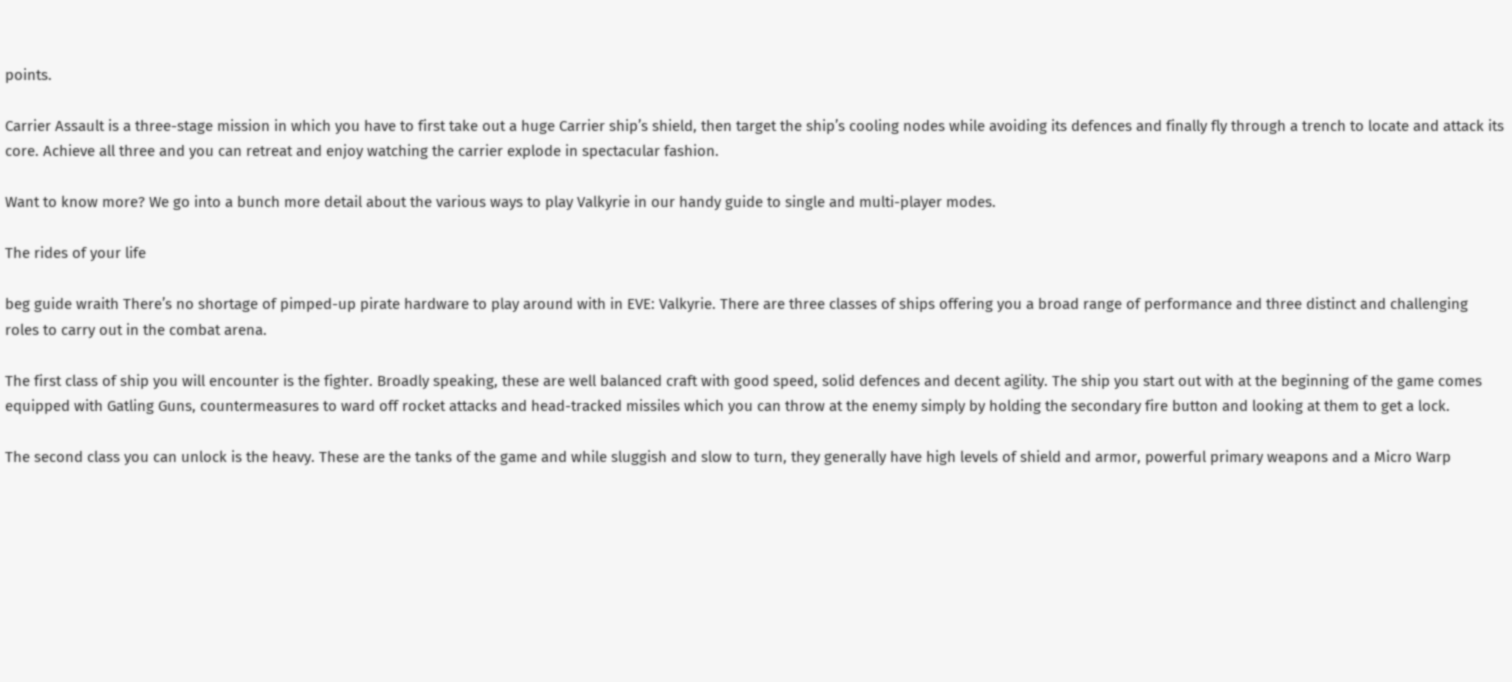points.

Carrier Assault is a three-stage mission in which you have to first take out a huge Carrier ship’s shield, then target the ship’s cooling nodes while avoiding its defences and finally fly through a trench to locate and attack its core. Achieve all three and you can retreat and enjoy watching the carrier explode in spectacular fashion.

Want to know more? We go into a bunch more detail about the various ways to play Valkyrie in our handy guide to single and multi-player modes.

The rides of your life

beg guide wraith There’s no shortage of pimped-up pirate hardware to play around with in EVE: Valkyrie. There are three classes of ships offering you a broad range of performance and three distinct and challenging roles to carry out in the combat arena.

The first class of ship you will encounter is the fighter. Broadly speaking, these are well balanced craft with good speed, solid defences and decent agility. The ship you start out with at the beginning of the game comes equipped with Gatling Guns, countermeasures to ward off rocket attacks and head-tracked missiles which you can throw at the enemy simply by holding the secondary fire button and looking at them to get a lock.

The second class you can unlock is the heavy. These are the tanks of the game and while sluggish and slow to turn, they generally have high levels of shield and armor, powerful primary weapons and a Micro Warp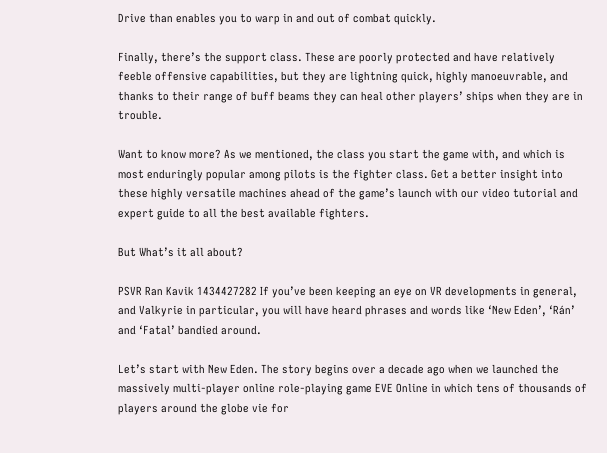Drive than enables you to warp in and out of combat quickly.

Finally, there’s the support class. These are poorly protected and have relatively feeble offensive capabilities, but they are lightning quick, highly manoeuvrable, and thanks to their range of buff beams they can heal other players’ ships when they are in trouble.

Want to know more? As we mentioned, the class you start the game with, and which is most enduringly popular among pilots is the fighter class. Get a better insight into these highly versatile machines ahead of the game’s launch with our video tutorial and expert guide to all the best available fighters.

But What’s it all about?

PSVR Ran Kavik 1434427282 If you’ve been keeping an eye on VR developments in general, and Valkyrie in particular, you will have heard phrases and words like ‘New Eden’, ‘Rán’ and ‘Fatal’ bandied around.

Let’s start with New Eden. The story begins over a decade ago when we launched the massively multi-player online role-playing game EVE Online in which tens of thousands of players around the globe vie for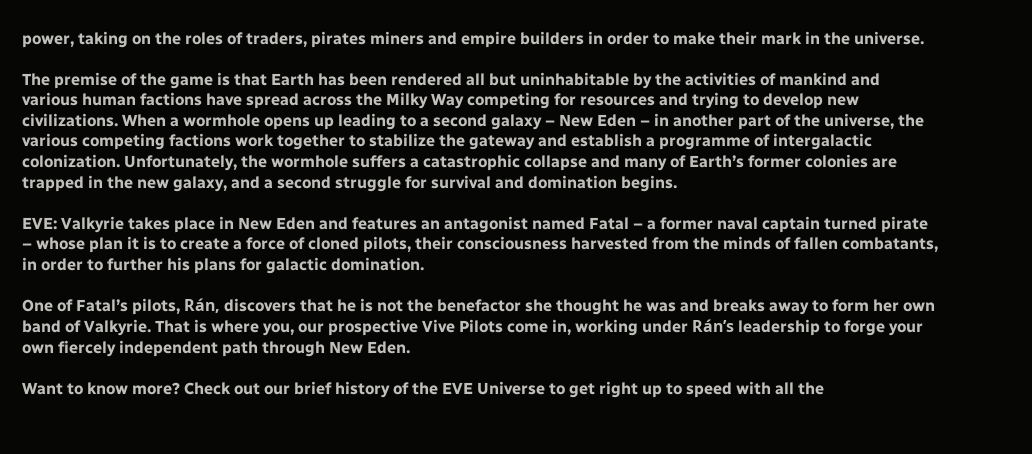power, taking on the roles of traders, pirates miners and empire builders in order to make their mark in the universe.

The premise of the game is that Earth has been rendered all but uninhabitable by the activities of mankind and various human factions have spread across the Milky Way competing for resources and trying to develop new civilizations. When a wormhole opens up leading to a second galaxy – New Eden – in another part of the universe, the various competing factions work together to stabilize the gateway and establish a programme of intergalactic colonization. Unfortunately, the wormhole suffers a catastrophic collapse and many of Earth’s former colonies are trapped in the new galaxy, and a second struggle for survival and domination begins.

EVE: Valkyrie takes place in New Eden and features an antagonist named Fatal – a former naval captain turned pirate – whose plan it is to create a force of cloned pilots, their consciousness harvested from the minds of fallen combatants, in order to further his plans for galactic domination.

One of Fatal’s pilots, Rán, discovers that he is not the benefactor she thought he was and breaks away to form her own band of Valkyrie. That is where you, our prospective Vive Pilots come in, working under Rán’s leadership to forge your own fiercely independent path through New Eden.

Want to know more? Check out our brief history of the EVE Universe to get right up to speed with all the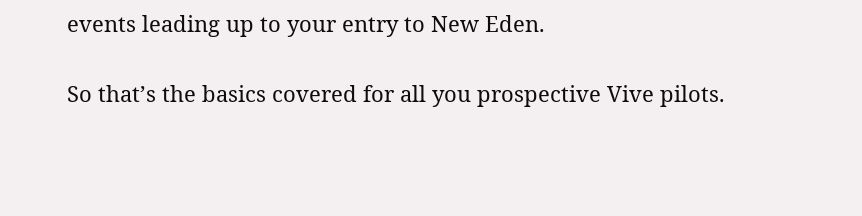events leading up to your entry to New Eden.

So that’s the basics covered for all you prospective Vive pilots.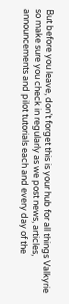But before you leave, don’t forget this is your hub for all things Valkyrie so make sure you check in regularly as we post news, articles, announcements and pilot tutorials each and every day of the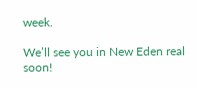week.

We’ll see you in New Eden real soon!